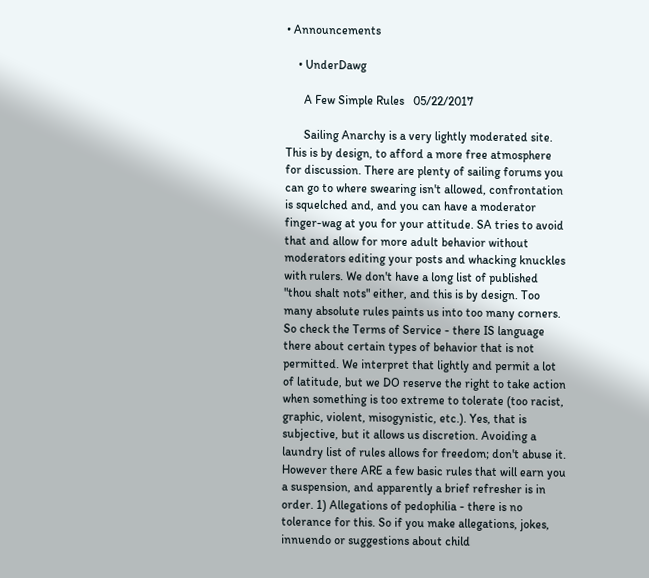• Announcements

    • UnderDawg

      A Few Simple Rules   05/22/2017

      Sailing Anarchy is a very lightly moderated site. This is by design, to afford a more free atmosphere for discussion. There are plenty of sailing forums you can go to where swearing isn't allowed, confrontation is squelched and, and you can have a moderator finger-wag at you for your attitude. SA tries to avoid that and allow for more adult behavior without moderators editing your posts and whacking knuckles with rulers. We don't have a long list of published "thou shalt nots" either, and this is by design. Too many absolute rules paints us into too many corners. So check the Terms of Service - there IS language there about certain types of behavior that is not permitted. We interpret that lightly and permit a lot of latitude, but we DO reserve the right to take action when something is too extreme to tolerate (too racist, graphic, violent, misogynistic, etc.). Yes, that is subjective, but it allows us discretion. Avoiding a laundry list of rules allows for freedom; don't abuse it. However there ARE a few basic rules that will earn you a suspension, and apparently a brief refresher is in order. 1) Allegations of pedophilia - there is no tolerance for this. So if you make allegations, jokes, innuendo or suggestions about child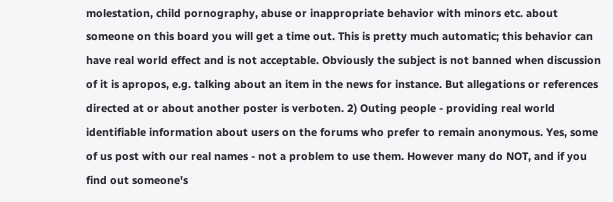molestation, child pornography, abuse or inappropriate behavior with minors etc. about someone on this board you will get a time out. This is pretty much automatic; this behavior can have real world effect and is not acceptable. Obviously the subject is not banned when discussion of it is apropos, e.g. talking about an item in the news for instance. But allegations or references directed at or about another poster is verboten. 2) Outing people - providing real world identifiable information about users on the forums who prefer to remain anonymous. Yes, some of us post with our real names - not a problem to use them. However many do NOT, and if you find out someone's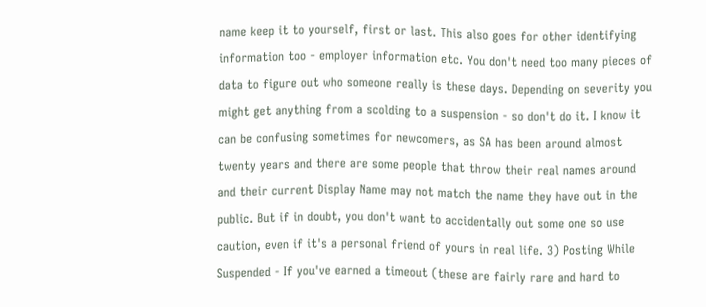name keep it to yourself, first or last. This also goes for other identifying information too - employer information etc. You don't need too many pieces of data to figure out who someone really is these days. Depending on severity you might get anything from a scolding to a suspension - so don't do it. I know it can be confusing sometimes for newcomers, as SA has been around almost twenty years and there are some people that throw their real names around and their current Display Name may not match the name they have out in the public. But if in doubt, you don't want to accidentally out some one so use caution, even if it's a personal friend of yours in real life. 3) Posting While Suspended - If you've earned a timeout (these are fairly rare and hard to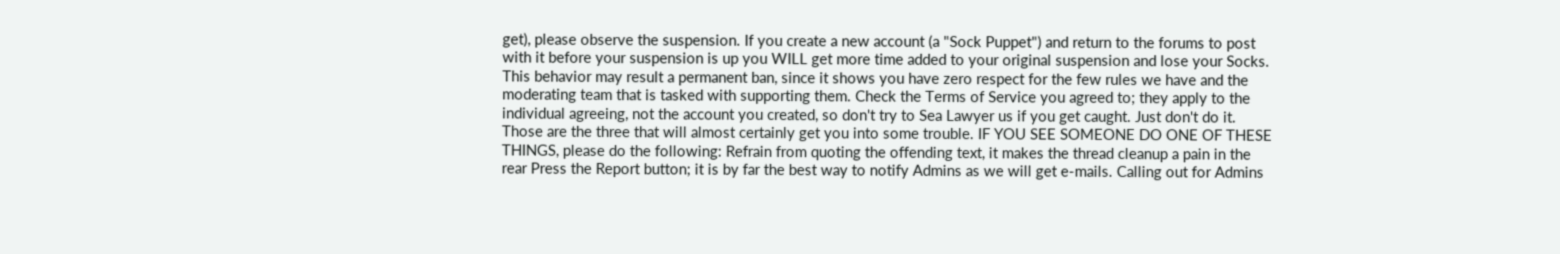get), please observe the suspension. If you create a new account (a "Sock Puppet") and return to the forums to post with it before your suspension is up you WILL get more time added to your original suspension and lose your Socks. This behavior may result a permanent ban, since it shows you have zero respect for the few rules we have and the moderating team that is tasked with supporting them. Check the Terms of Service you agreed to; they apply to the individual agreeing, not the account you created, so don't try to Sea Lawyer us if you get caught. Just don't do it. Those are the three that will almost certainly get you into some trouble. IF YOU SEE SOMEONE DO ONE OF THESE THINGS, please do the following: Refrain from quoting the offending text, it makes the thread cleanup a pain in the rear Press the Report button; it is by far the best way to notify Admins as we will get e-mails. Calling out for Admins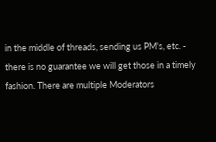in the middle of threads, sending us PM's, etc. - there is no guarantee we will get those in a timely fashion. There are multiple Moderators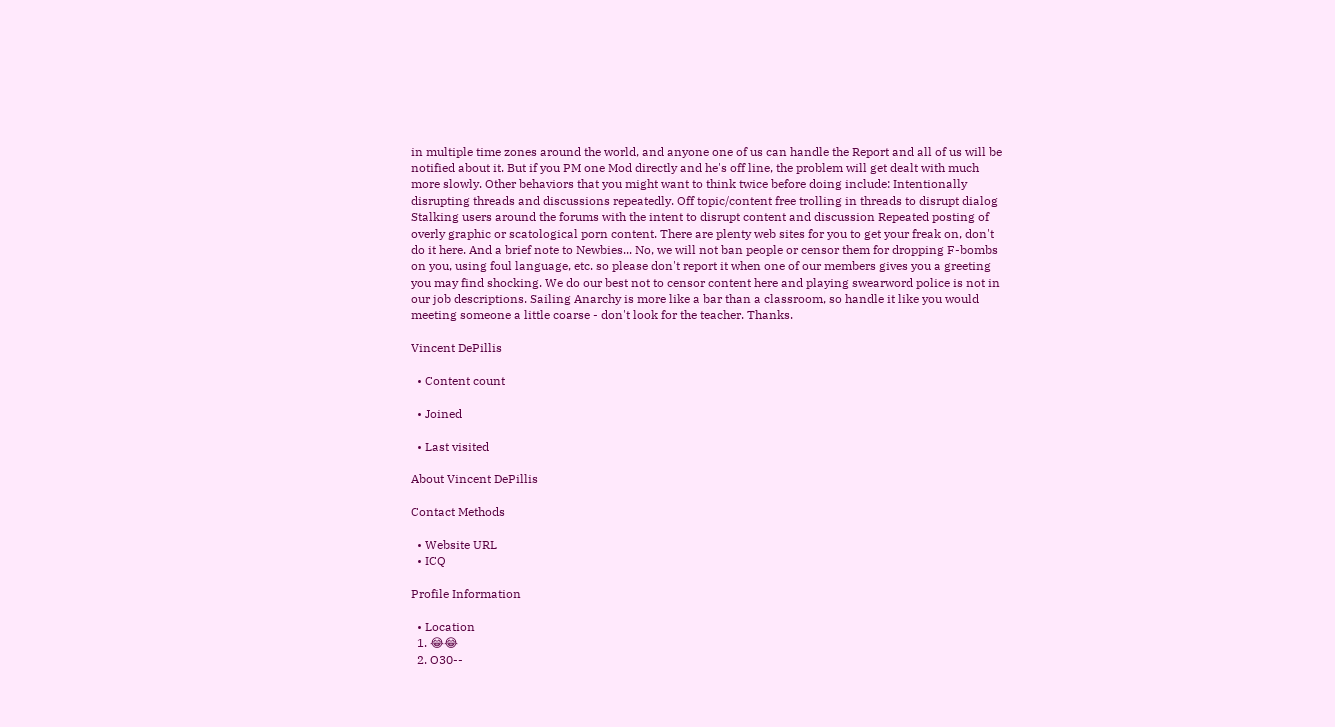in multiple time zones around the world, and anyone one of us can handle the Report and all of us will be notified about it. But if you PM one Mod directly and he's off line, the problem will get dealt with much more slowly. Other behaviors that you might want to think twice before doing include: Intentionally disrupting threads and discussions repeatedly. Off topic/content free trolling in threads to disrupt dialog Stalking users around the forums with the intent to disrupt content and discussion Repeated posting of overly graphic or scatological porn content. There are plenty web sites for you to get your freak on, don't do it here. And a brief note to Newbies... No, we will not ban people or censor them for dropping F-bombs on you, using foul language, etc. so please don't report it when one of our members gives you a greeting you may find shocking. We do our best not to censor content here and playing swearword police is not in our job descriptions. Sailing Anarchy is more like a bar than a classroom, so handle it like you would meeting someone a little coarse - don't look for the teacher. Thanks.

Vincent DePillis

  • Content count

  • Joined

  • Last visited

About Vincent DePillis

Contact Methods

  • Website URL
  • ICQ

Profile Information

  • Location
  1. 😂😂
  2. O30--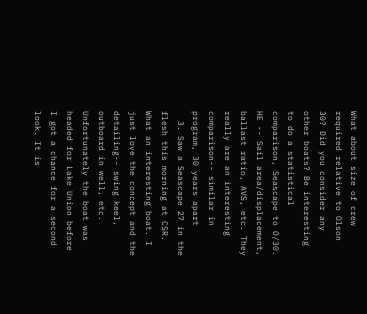What about size of crew required relative to Olson 30? Did you consider any other boats? Be interesting to do a statistical comparison, Seascape to O/30. HE -- Sail area/displacement, ballast ratio, AVS, etc. They really are an interesting comparison-- similar in program, 30 years apart
  3. Saw a Seascape 27 in the flesh this morning at CSR. What an interesting boat. I just love the concept and the detailing-- swing keel, outboard in well, etc. Unfortunately the boat was headed for Lake Union before I got a chance for a second look. It is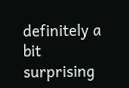definitely a bit surprising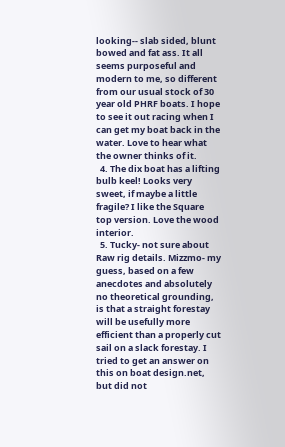looking-- slab sided, blunt bowed and fat ass. It all seems purposeful and modern to me, so different from our usual stock of 30 year old PHRF boats. I hope to see it out racing when I can get my boat back in the water. Love to hear what the owner thinks of it.
  4. The dix boat has a lifting bulb keel! Looks very sweet, if maybe a little fragile? I like the Square top version. Love the wood interior.
  5. Tucky- not sure about Raw rig details. Mizzmo- my guess, based on a few anecdotes and absolutely no theoretical grounding, is that a straight forestay will be usefully more efficient than a properly cut sail on a slack forestay. I tried to get an answer on this on boat design.net, but did not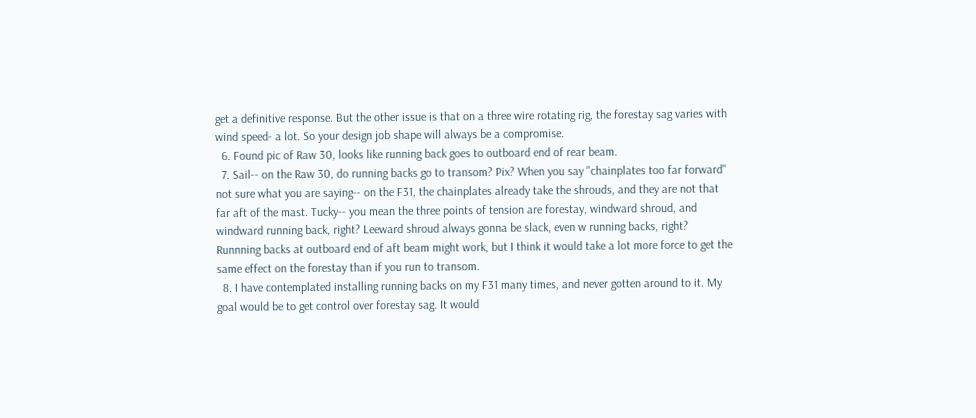get a definitive response. But the other issue is that on a three wire rotating rig, the forestay sag varies with wind speed- a lot. So your design job shape will always be a compromise.
  6. Found pic of Raw 30, looks like running back goes to outboard end of rear beam.
  7. Sail-- on the Raw 30, do running backs go to transom? Pix? When you say "chainplates too far forward" not sure what you are saying-- on the F31, the chainplates already take the shrouds, and they are not that far aft of the mast. Tucky-- you mean the three points of tension are forestay, windward shroud, and windward running back, right? Leeward shroud always gonna be slack, even w running backs, right? Runnning backs at outboard end of aft beam might work, but I think it would take a lot more force to get the same effect on the forestay than if you run to transom.
  8. I have contemplated installing running backs on my F31 many times, and never gotten around to it. My goal would be to get control over forestay sag. It would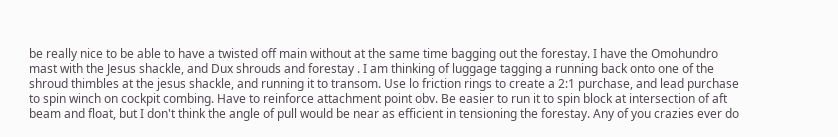be really nice to be able to have a twisted off main without at the same time bagging out the forestay. I have the Omohundro mast with the Jesus shackle, and Dux shrouds and forestay . I am thinking of luggage tagging a running back onto one of the shroud thimbles at the jesus shackle, and running it to transom. Use lo friction rings to create a 2:1 purchase, and lead purchase to spin winch on cockpit combing. Have to reinforce attachment point obv. Be easier to run it to spin block at intersection of aft beam and float, but I don't think the angle of pull would be near as efficient in tensioning the forestay. Any of you crazies ever do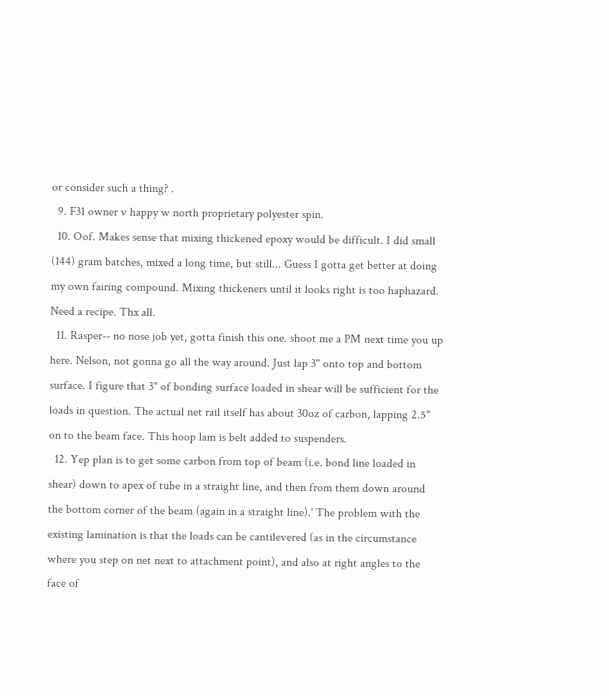or consider such a thing? .
  9. F31 owner v happy w north proprietary polyester spin.
  10. Oof. Makes sense that mixing thickened epoxy would be difficult. I did small (144) gram batches, mixed a long time, but still... Guess I gotta get better at doing my own fairing compound. Mixing thickeners until it looks right is too haphazard. Need a recipe. Thx all.
  11. Rasper-- no nose job yet, gotta finish this one. shoot me a PM next time you up here. Nelson, not gonna go all the way around. Just lap 3" onto top and bottom surface. I figure that 3" of bonding surface loaded in shear will be sufficient for the loads in question. The actual net rail itself has about 30oz of carbon, lapping 2.5" on to the beam face. This hoop lam is belt added to suspenders.
  12. Yep plan is to get some carbon from top of beam (i.e. bond line loaded in shear) down to apex of tube in a straight line, and then from them down around the bottom corner of the beam (again in a straight line).' The problem with the existing lamination is that the loads can be cantilevered (as in the circumstance where you step on net next to attachment point), and also at right angles to the face of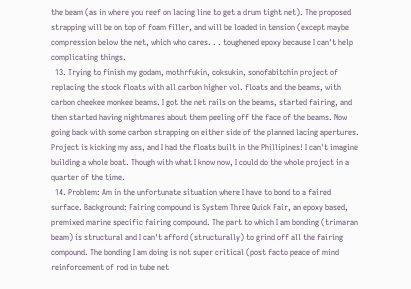the beam (as in where you reef on lacing line to get a drum tight net). The proposed strapping will be on top of foam filler, and will be loaded in tension (except maybe compression below the net, which who cares. . . toughened epoxy because I can't help complicating things.
  13. Trying to finish my godam, mothrfukin, coksukin, sonofabitchin project of replacing the stock floats with all carbon higher vol. floats and the beams, with carbon cheekee monkee beams. I got the net rails on the beams, started fairing, and then started having nightmares about them peeling off the face of the beams. Now going back with some carbon strapping on either side of the planned lacing apertures. Project is kicking my ass, and I had the floats built in the Phillipines! I can't imagine building a whole boat. Though with what I know now, I could do the whole project in a quarter of the time.
  14. Problem: Am in the unfortunate situation where I have to bond to a faired surface. Background: Fairing compound is System Three Quick Fair, an epoxy based, premixed marine specific fairing compound. The part to which I am bonding (trimaran beam) is structural and I can't afford (structurally) to grind off all the fairing compound. The bonding I am doing is not super critical (post facto peace of mind reinforcement of rod in tube net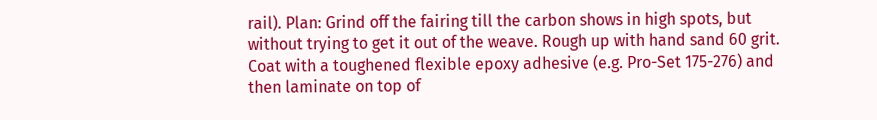rail). Plan: Grind off the fairing till the carbon shows in high spots, but without trying to get it out of the weave. Rough up with hand sand 60 grit. Coat with a toughened flexible epoxy adhesive (e.g. Pro-Set 175-276) and then laminate on top of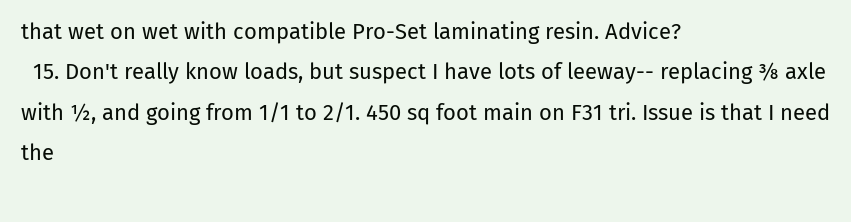that wet on wet with compatible Pro-Set laminating resin. Advice?
  15. Don't really know loads, but suspect I have lots of leeway-- replacing ⅜ axle with ½, and going from 1/1 to 2/1. 450 sq foot main on F31 tri. Issue is that I need the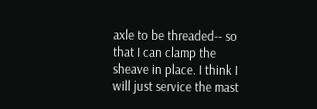axle to be threaded-- so that I can clamp the sheave in place. I think I will just service the mast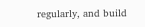regularly, and build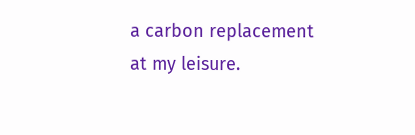a carbon replacement at my leisure.